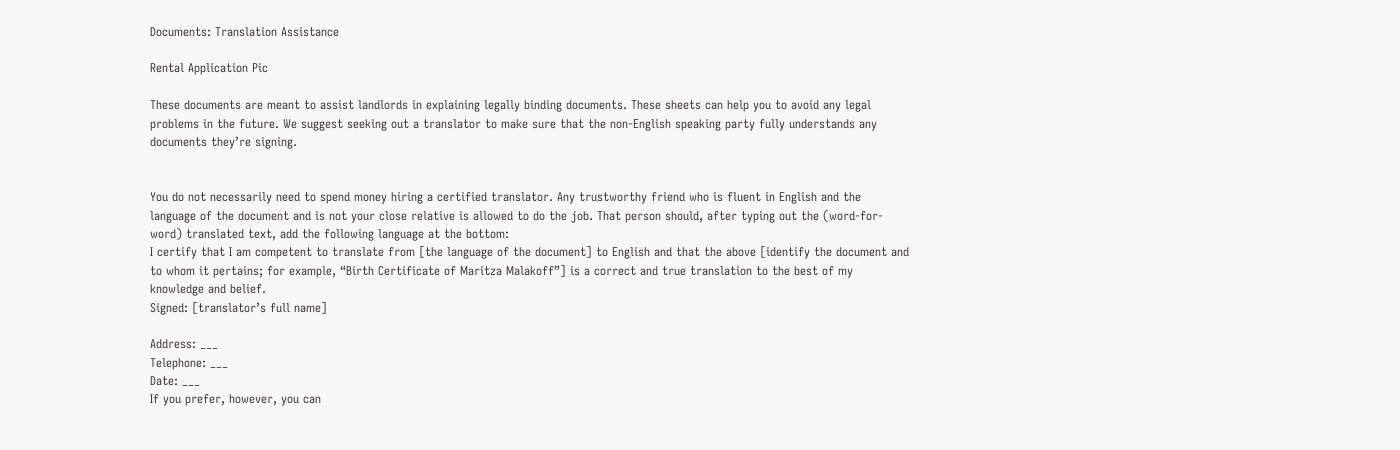Documents: Translation Assistance

Rental Application Pic

These documents are meant to assist landlords in explaining legally binding documents. These sheets can help you to avoid any legal problems in the future. We suggest seeking out a translator to make sure that the non-English speaking party fully understands any documents they’re signing.


You do not necessarily need to spend money hiring a certified translator. Any trustworthy friend who is fluent in English and the language of the document and is not your close relative is allowed to do the job. That person should, after typing out the (word-for-word) translated text, add the following language at the bottom:
I certify that I am competent to translate from [the language of the document] to English and that the above [identify the document and to whom it pertains; for example, “Birth Certificate of Maritza Malakoff”] is a correct and true translation to the best of my knowledge and belief.
Signed: [translator’s full name]

Address: ___
Telephone: ___
Date: ___
If you prefer, however, you can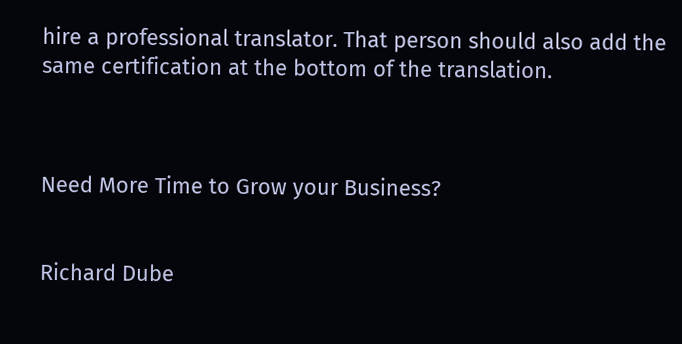hire a professional translator. That person should also add the same certification at the bottom of the translation.



Need More Time to Grow your Business?


Richard Dube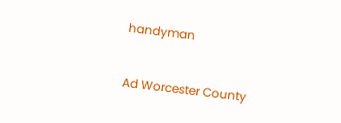handyman


Ad Worcester County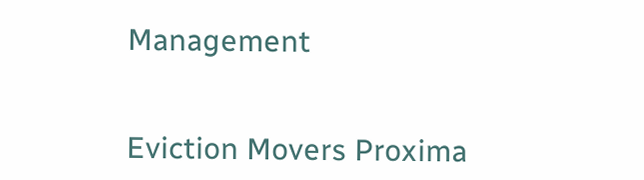Management


Eviction Movers Proxima